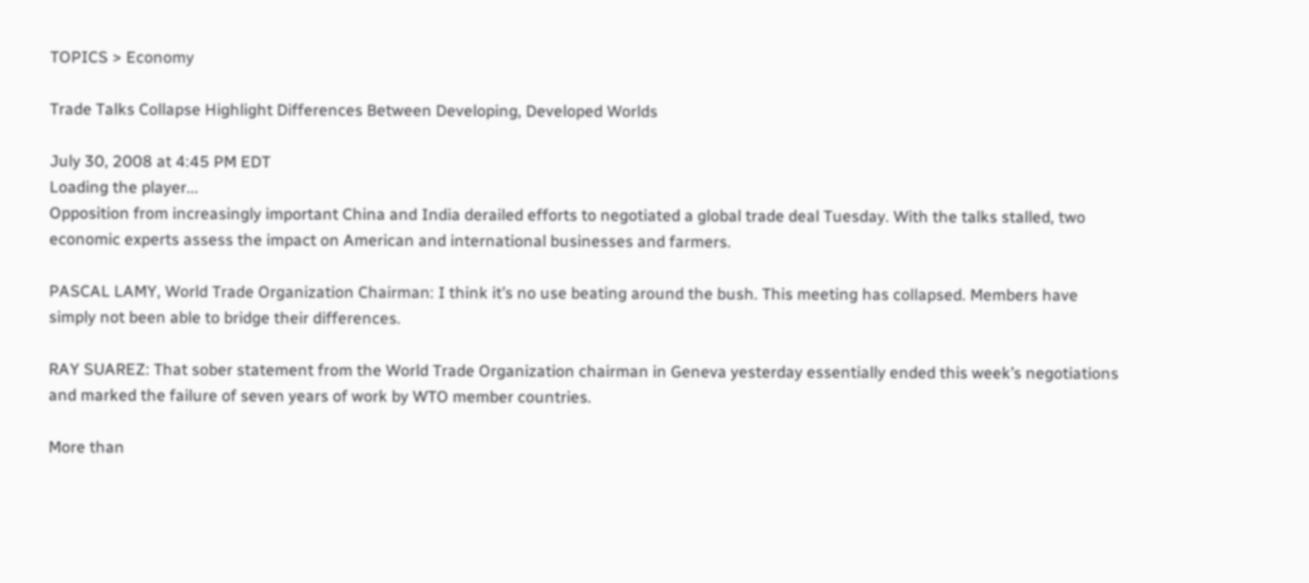TOPICS > Economy

Trade Talks Collapse Highlight Differences Between Developing, Developed Worlds

July 30, 2008 at 4:45 PM EDT
Loading the player...
Opposition from increasingly important China and India derailed efforts to negotiated a global trade deal Tuesday. With the talks stalled, two economic experts assess the impact on American and international businesses and farmers.

PASCAL LAMY, World Trade Organization Chairman: I think it’s no use beating around the bush. This meeting has collapsed. Members have simply not been able to bridge their differences.

RAY SUAREZ: That sober statement from the World Trade Organization chairman in Geneva yesterday essentially ended this week’s negotiations and marked the failure of seven years of work by WTO member countries.

More than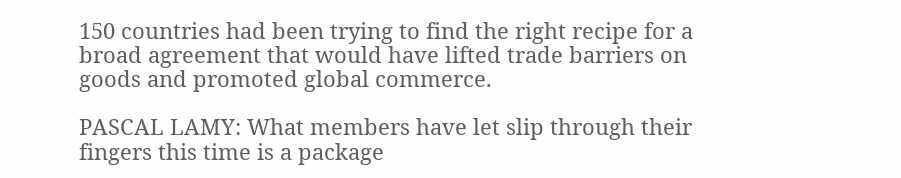150 countries had been trying to find the right recipe for a broad agreement that would have lifted trade barriers on goods and promoted global commerce.

PASCAL LAMY: What members have let slip through their fingers this time is a package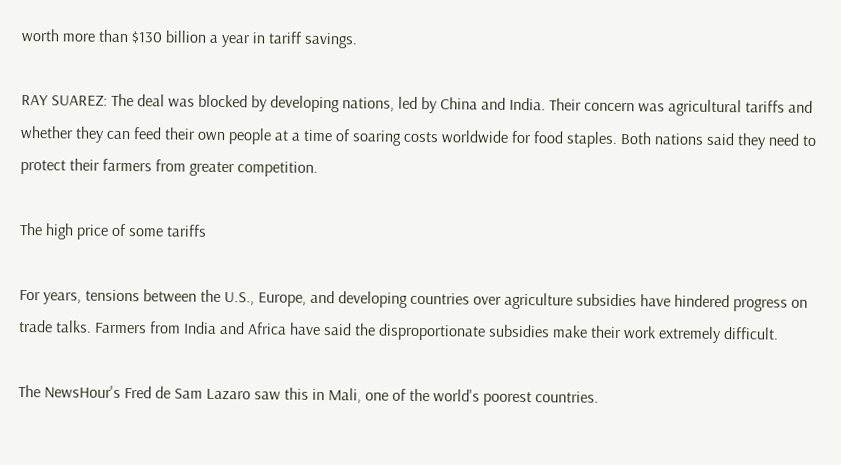worth more than $130 billion a year in tariff savings.

RAY SUAREZ: The deal was blocked by developing nations, led by China and India. Their concern was agricultural tariffs and whether they can feed their own people at a time of soaring costs worldwide for food staples. Both nations said they need to protect their farmers from greater competition.

The high price of some tariffs

For years, tensions between the U.S., Europe, and developing countries over agriculture subsidies have hindered progress on trade talks. Farmers from India and Africa have said the disproportionate subsidies make their work extremely difficult.

The NewsHour's Fred de Sam Lazaro saw this in Mali, one of the world's poorest countries.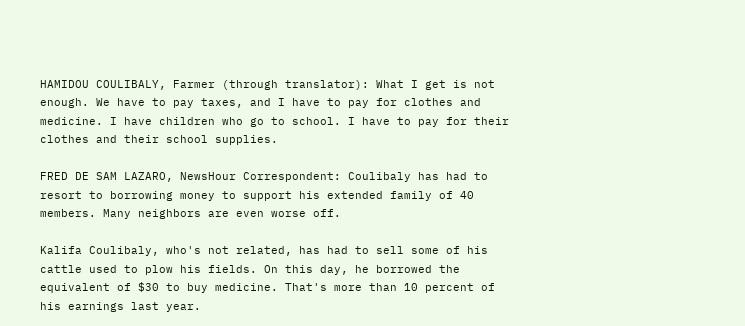HAMIDOU COULIBALY, Farmer (through translator): What I get is not enough. We have to pay taxes, and I have to pay for clothes and medicine. I have children who go to school. I have to pay for their clothes and their school supplies.

FRED DE SAM LAZARO, NewsHour Correspondent: Coulibaly has had to resort to borrowing money to support his extended family of 40 members. Many neighbors are even worse off.

Kalifa Coulibaly, who's not related, has had to sell some of his cattle used to plow his fields. On this day, he borrowed the equivalent of $30 to buy medicine. That's more than 10 percent of his earnings last year.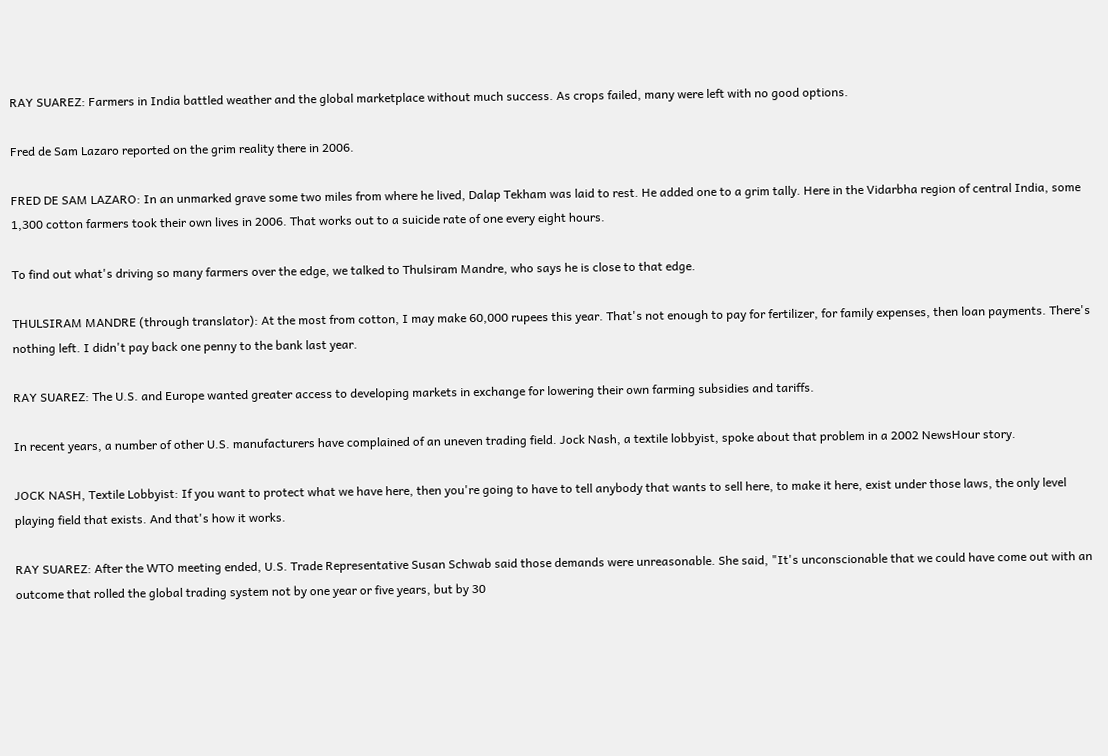RAY SUAREZ: Farmers in India battled weather and the global marketplace without much success. As crops failed, many were left with no good options.

Fred de Sam Lazaro reported on the grim reality there in 2006.

FRED DE SAM LAZARO: In an unmarked grave some two miles from where he lived, Dalap Tekham was laid to rest. He added one to a grim tally. Here in the Vidarbha region of central India, some 1,300 cotton farmers took their own lives in 2006. That works out to a suicide rate of one every eight hours.

To find out what's driving so many farmers over the edge, we talked to Thulsiram Mandre, who says he is close to that edge.

THULSIRAM MANDRE (through translator): At the most from cotton, I may make 60,000 rupees this year. That's not enough to pay for fertilizer, for family expenses, then loan payments. There's nothing left. I didn't pay back one penny to the bank last year.

RAY SUAREZ: The U.S. and Europe wanted greater access to developing markets in exchange for lowering their own farming subsidies and tariffs.

In recent years, a number of other U.S. manufacturers have complained of an uneven trading field. Jock Nash, a textile lobbyist, spoke about that problem in a 2002 NewsHour story.

JOCK NASH, Textile Lobbyist: If you want to protect what we have here, then you're going to have to tell anybody that wants to sell here, to make it here, exist under those laws, the only level playing field that exists. And that's how it works.

RAY SUAREZ: After the WTO meeting ended, U.S. Trade Representative Susan Schwab said those demands were unreasonable. She said, "It's unconscionable that we could have come out with an outcome that rolled the global trading system not by one year or five years, but by 30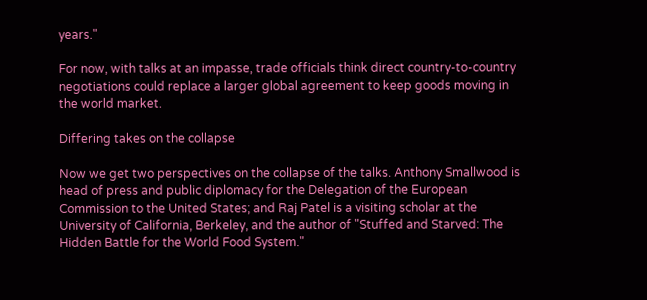years."

For now, with talks at an impasse, trade officials think direct country-to-country negotiations could replace a larger global agreement to keep goods moving in the world market.

Differing takes on the collapse

Now we get two perspectives on the collapse of the talks. Anthony Smallwood is head of press and public diplomacy for the Delegation of the European Commission to the United States; and Raj Patel is a visiting scholar at the University of California, Berkeley, and the author of "Stuffed and Starved: The Hidden Battle for the World Food System."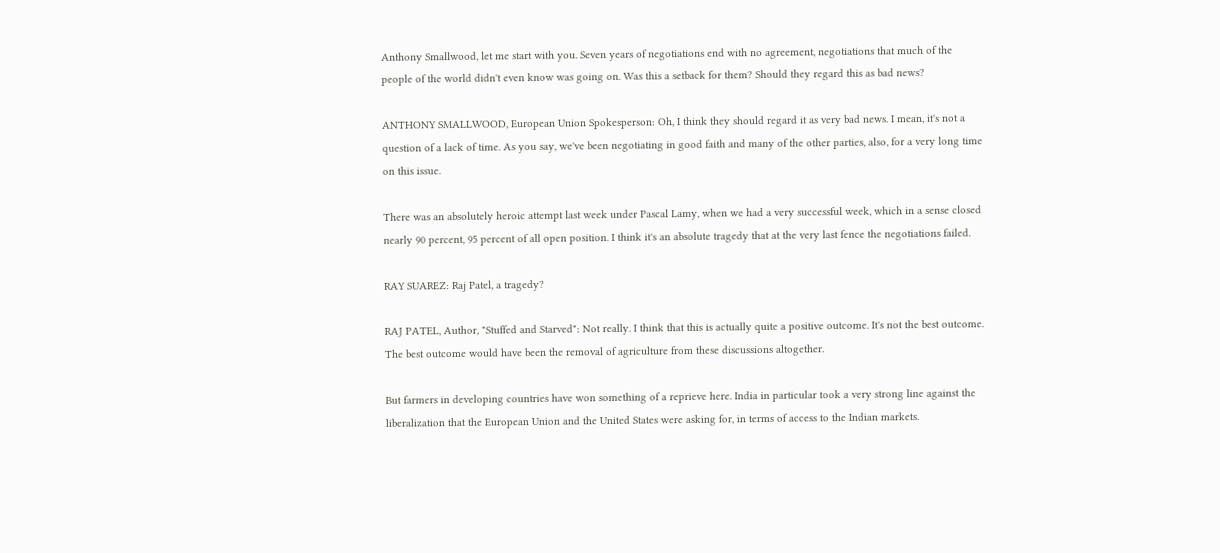Anthony Smallwood, let me start with you. Seven years of negotiations end with no agreement, negotiations that much of the people of the world didn't even know was going on. Was this a setback for them? Should they regard this as bad news?

ANTHONY SMALLWOOD, European Union Spokesperson: Oh, I think they should regard it as very bad news. I mean, it's not a question of a lack of time. As you say, we've been negotiating in good faith and many of the other parties, also, for a very long time on this issue.

There was an absolutely heroic attempt last week under Pascal Lamy, when we had a very successful week, which in a sense closed nearly 90 percent, 95 percent of all open position. I think it's an absolute tragedy that at the very last fence the negotiations failed.

RAY SUAREZ: Raj Patel, a tragedy?

RAJ PATEL, Author, "Stuffed and Starved": Not really. I think that this is actually quite a positive outcome. It's not the best outcome. The best outcome would have been the removal of agriculture from these discussions altogether.

But farmers in developing countries have won something of a reprieve here. India in particular took a very strong line against the liberalization that the European Union and the United States were asking for, in terms of access to the Indian markets.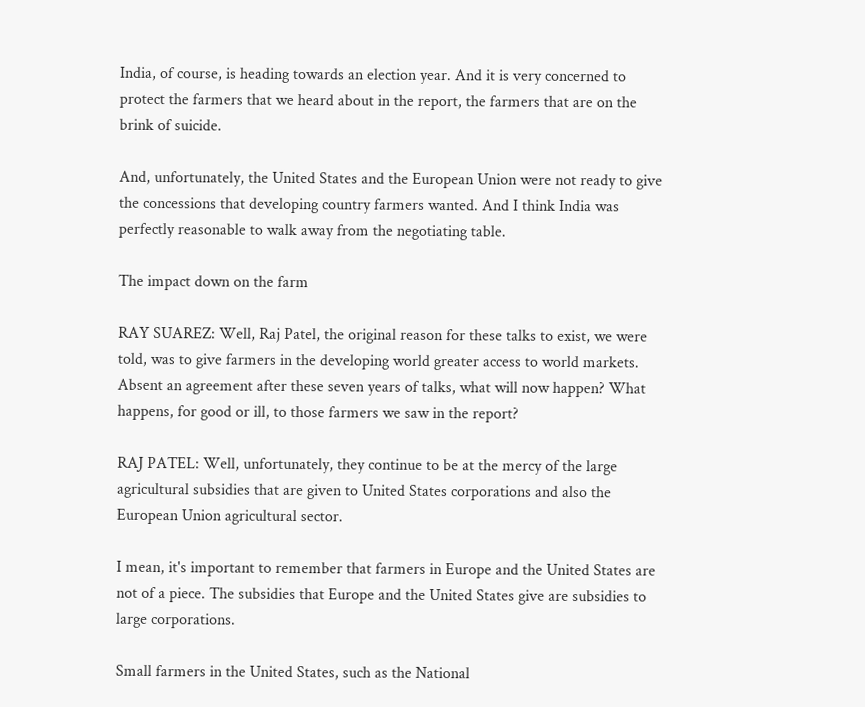India, of course, is heading towards an election year. And it is very concerned to protect the farmers that we heard about in the report, the farmers that are on the brink of suicide.

And, unfortunately, the United States and the European Union were not ready to give the concessions that developing country farmers wanted. And I think India was perfectly reasonable to walk away from the negotiating table.

The impact down on the farm

RAY SUAREZ: Well, Raj Patel, the original reason for these talks to exist, we were told, was to give farmers in the developing world greater access to world markets. Absent an agreement after these seven years of talks, what will now happen? What happens, for good or ill, to those farmers we saw in the report?

RAJ PATEL: Well, unfortunately, they continue to be at the mercy of the large agricultural subsidies that are given to United States corporations and also the European Union agricultural sector.

I mean, it's important to remember that farmers in Europe and the United States are not of a piece. The subsidies that Europe and the United States give are subsidies to large corporations.

Small farmers in the United States, such as the National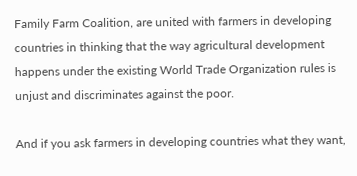Family Farm Coalition, are united with farmers in developing countries in thinking that the way agricultural development happens under the existing World Trade Organization rules is unjust and discriminates against the poor.

And if you ask farmers in developing countries what they want,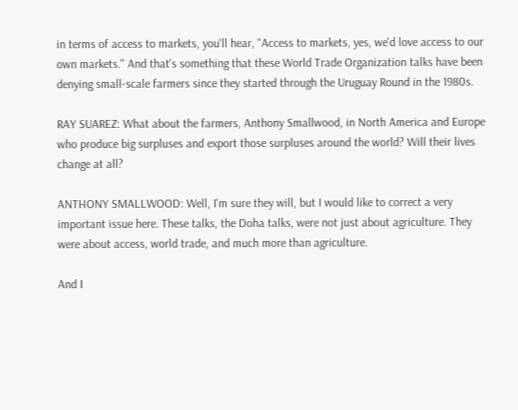in terms of access to markets, you'll hear, "Access to markets, yes, we'd love access to our own markets." And that's something that these World Trade Organization talks have been denying small-scale farmers since they started through the Uruguay Round in the 1980s.

RAY SUAREZ: What about the farmers, Anthony Smallwood, in North America and Europe who produce big surpluses and export those surpluses around the world? Will their lives change at all?

ANTHONY SMALLWOOD: Well, I'm sure they will, but I would like to correct a very important issue here. These talks, the Doha talks, were not just about agriculture. They were about access, world trade, and much more than agriculture.

And I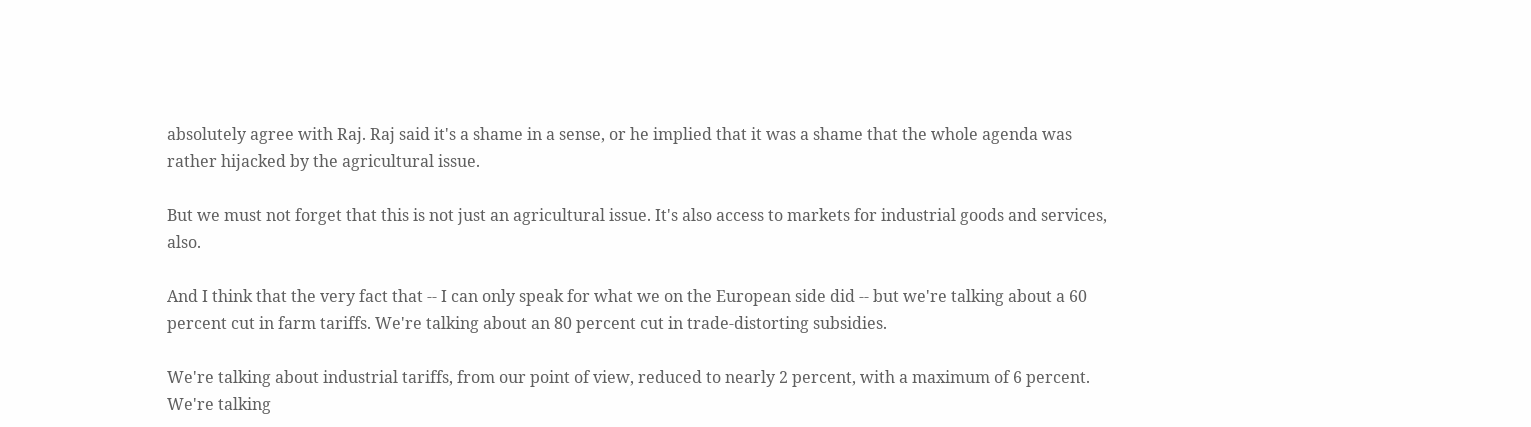absolutely agree with Raj. Raj said it's a shame in a sense, or he implied that it was a shame that the whole agenda was rather hijacked by the agricultural issue.

But we must not forget that this is not just an agricultural issue. It's also access to markets for industrial goods and services, also.

And I think that the very fact that -- I can only speak for what we on the European side did -- but we're talking about a 60 percent cut in farm tariffs. We're talking about an 80 percent cut in trade-distorting subsidies.

We're talking about industrial tariffs, from our point of view, reduced to nearly 2 percent, with a maximum of 6 percent. We're talking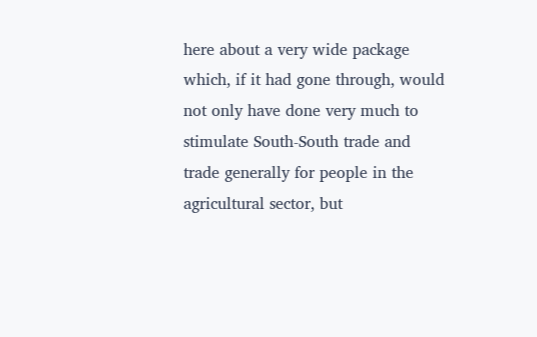here about a very wide package which, if it had gone through, would not only have done very much to stimulate South-South trade and trade generally for people in the agricultural sector, but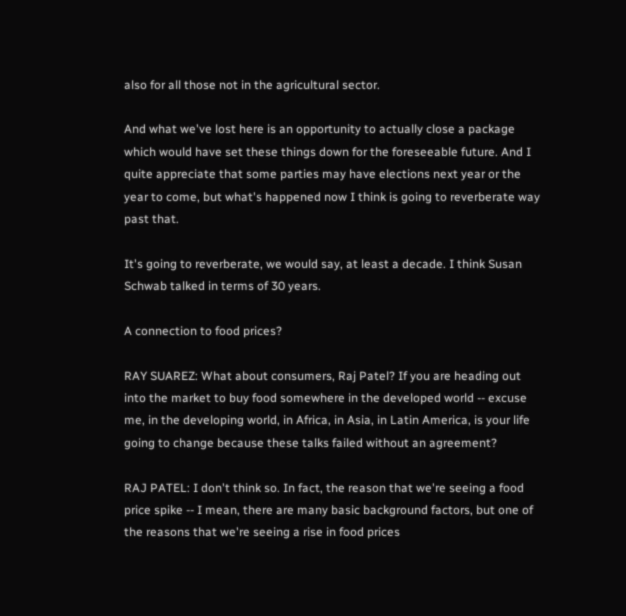also for all those not in the agricultural sector.

And what we've lost here is an opportunity to actually close a package which would have set these things down for the foreseeable future. And I quite appreciate that some parties may have elections next year or the year to come, but what's happened now I think is going to reverberate way past that.

It's going to reverberate, we would say, at least a decade. I think Susan Schwab talked in terms of 30 years.

A connection to food prices?

RAY SUAREZ: What about consumers, Raj Patel? If you are heading out into the market to buy food somewhere in the developed world -- excuse me, in the developing world, in Africa, in Asia, in Latin America, is your life going to change because these talks failed without an agreement?

RAJ PATEL: I don't think so. In fact, the reason that we're seeing a food price spike -- I mean, there are many basic background factors, but one of the reasons that we're seeing a rise in food prices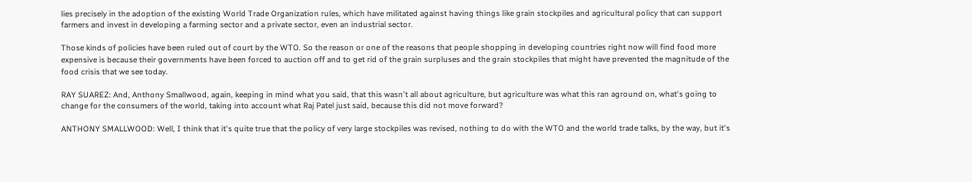lies precisely in the adoption of the existing World Trade Organization rules, which have militated against having things like grain stockpiles and agricultural policy that can support farmers and invest in developing a farming sector and a private sector, even an industrial sector.

Those kinds of policies have been ruled out of court by the WTO. So the reason or one of the reasons that people shopping in developing countries right now will find food more expensive is because their governments have been forced to auction off and to get rid of the grain surpluses and the grain stockpiles that might have prevented the magnitude of the food crisis that we see today.

RAY SUAREZ: And, Anthony Smallwood, again, keeping in mind what you said, that this wasn't all about agriculture, but agriculture was what this ran aground on, what's going to change for the consumers of the world, taking into account what Raj Patel just said, because this did not move forward?

ANTHONY SMALLWOOD: Well, I think that it's quite true that the policy of very large stockpiles was revised, nothing to do with the WTO and the world trade talks, by the way, but it's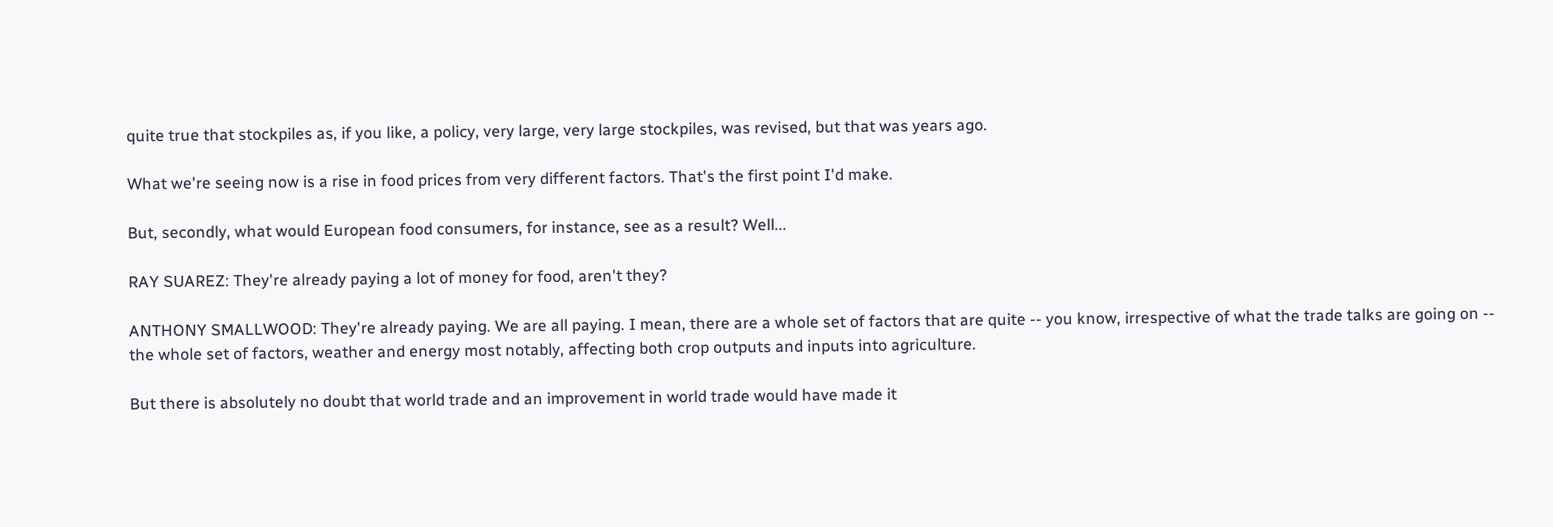quite true that stockpiles as, if you like, a policy, very large, very large stockpiles, was revised, but that was years ago.

What we're seeing now is a rise in food prices from very different factors. That's the first point I'd make.

But, secondly, what would European food consumers, for instance, see as a result? Well...

RAY SUAREZ: They're already paying a lot of money for food, aren't they?

ANTHONY SMALLWOOD: They're already paying. We are all paying. I mean, there are a whole set of factors that are quite -- you know, irrespective of what the trade talks are going on -- the whole set of factors, weather and energy most notably, affecting both crop outputs and inputs into agriculture.

But there is absolutely no doubt that world trade and an improvement in world trade would have made it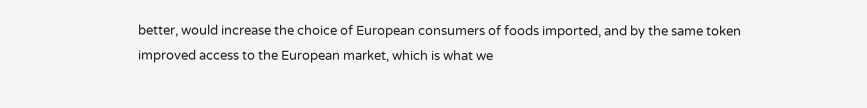better, would increase the choice of European consumers of foods imported, and by the same token improved access to the European market, which is what we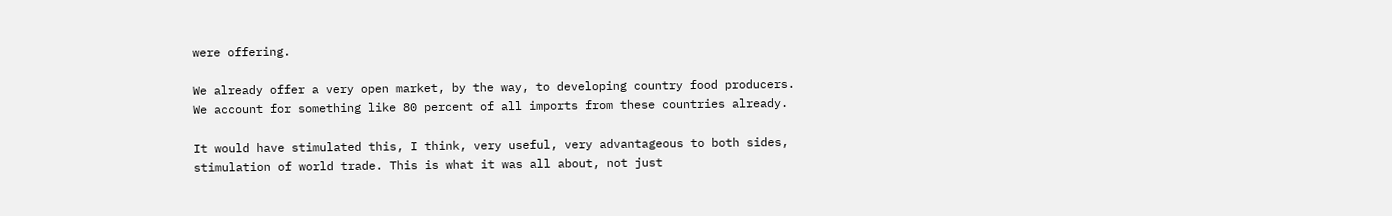were offering.

We already offer a very open market, by the way, to developing country food producers. We account for something like 80 percent of all imports from these countries already.

It would have stimulated this, I think, very useful, very advantageous to both sides, stimulation of world trade. This is what it was all about, not just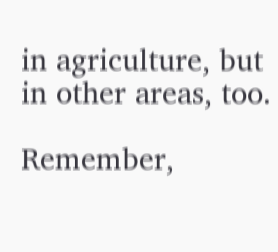in agriculture, but in other areas, too.

Remember,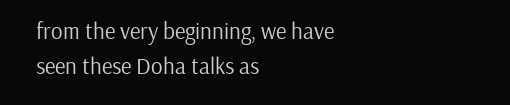from the very beginning, we have seen these Doha talks as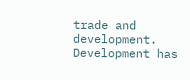trade and development. Development has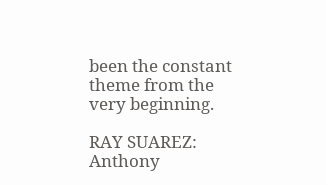been the constant theme from the very beginning.

RAY SUAREZ: Anthony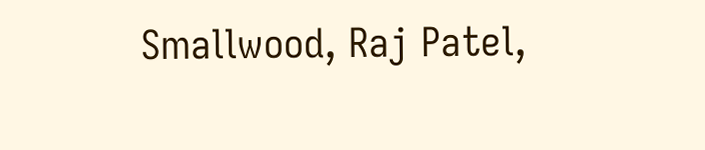Smallwood, Raj Patel,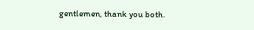gentlemen, thank you both.